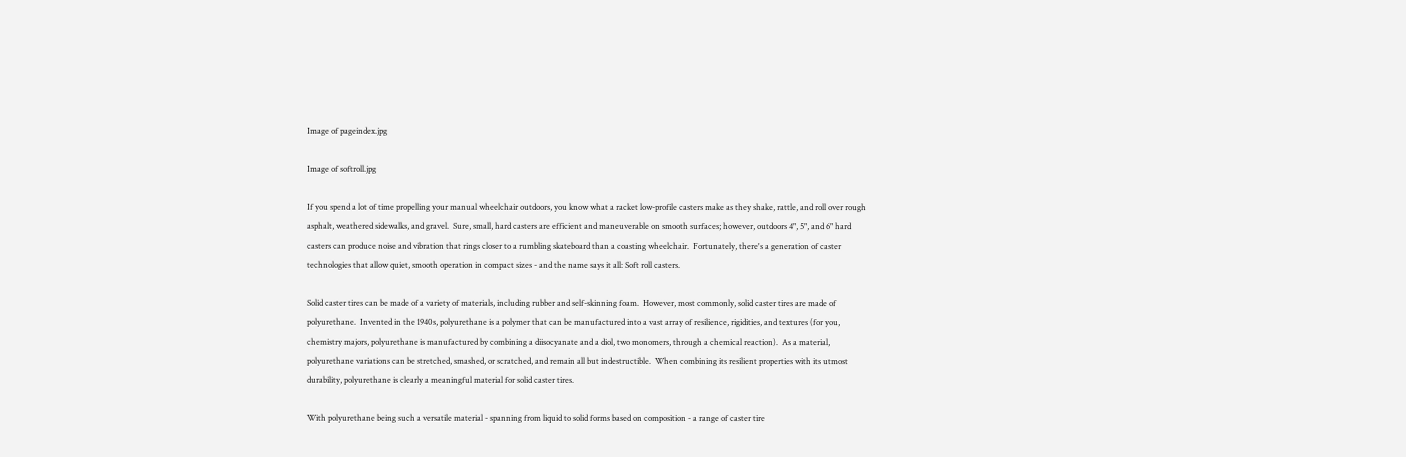Image of pageindex.jpg

Image of softroll.jpg

If you spend a lot of time propelling your manual wheelchair outdoors, you know what a racket low-profile casters make as they shake, rattle, and roll over rough asphalt, weathered sidewalks, and gravel.  Sure, small, hard casters are efficient and maneuverable on smooth surfaces; however, outdoors 4", 5", and 6" hard casters can produce noise and vibration that rings closer to a rumbling skateboard than a coasting wheelchair.  Fortunately, there's a generation of caster technologies that allow quiet, smooth operation in compact sizes - and the name says it all: Soft roll casters.

Solid caster tires can be made of a variety of materials, including rubber and self-skinning foam.  However, most commonly, solid caster tires are made of polyurethane.  Invented in the 1940s, polyurethane is a polymer that can be manufactured into a vast array of resilience, rigidities, and textures (for you, chemistry majors, polyurethane is manufactured by combining a diisocyanate and a diol, two monomers, through a chemical reaction).  As a material, polyurethane variations can be stretched, smashed, or scratched, and remain all but indestructible.  When combining its resilient properties with its utmost durability, polyurethane is clearly a meaningful material for solid caster tires.

With polyurethane being such a versatile material - spanning from liquid to solid forms based on composition - a range of caster tire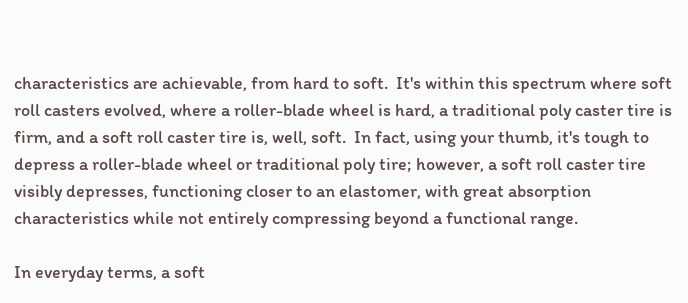characteristics are achievable, from hard to soft.  It's within this spectrum where soft roll casters evolved, where a roller-blade wheel is hard, a traditional poly caster tire is firm, and a soft roll caster tire is, well, soft.  In fact, using your thumb, it's tough to depress a roller-blade wheel or traditional poly tire; however, a soft roll caster tire visibly depresses, functioning closer to an elastomer, with great absorption characteristics while not entirely compressing beyond a functional range.

In everyday terms, a soft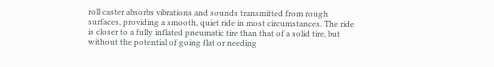roll caster absorbs vibrations and sounds transmitted from rough surfaces, providing a smooth, quiet ride in most circumstances. The ride is closer to a fully inflated pneumatic tire than that of a solid tire, but without the potential of going flat or needing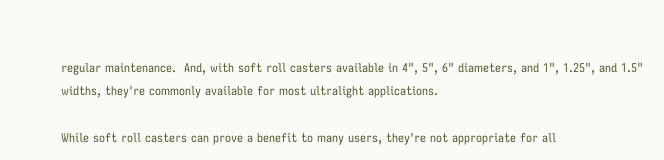regular maintenance.  And, with soft roll casters available in 4", 5", 6" diameters, and 1", 1.25", and 1.5" widths, they're commonly available for most ultralight applications.

While soft roll casters can prove a benefit to many users, they're not appropriate for all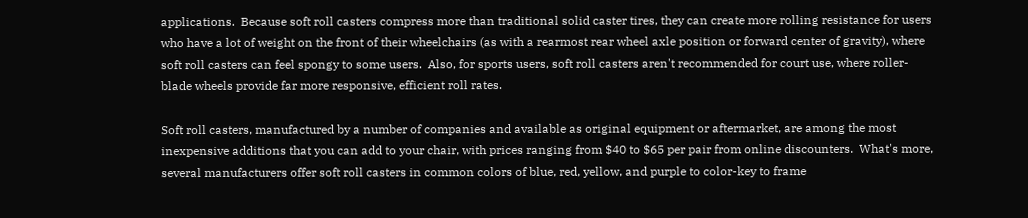applications.  Because soft roll casters compress more than traditional solid caster tires, they can create more rolling resistance for users who have a lot of weight on the front of their wheelchairs (as with a rearmost rear wheel axle position or forward center of gravity), where soft roll casters can feel spongy to some users.  Also, for sports users, soft roll casters aren't recommended for court use, where roller-blade wheels provide far more responsive, efficient roll rates.

Soft roll casters, manufactured by a number of companies and available as original equipment or aftermarket, are among the most inexpensive additions that you can add to your chair, with prices ranging from $40 to $65 per pair from online discounters.  What's more, several manufacturers offer soft roll casters in common colors of blue, red, yellow, and purple to color-key to frame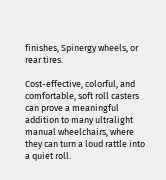finishes, Spinergy wheels, or rear tires.

Cost-effective, colorful, and comfortable, soft roll casters can prove a meaningful addition to many ultralight manual wheelchairs, where they can turn a loud rattle into a quiet roll.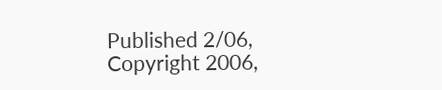Published 2/06, Copyright 2006,